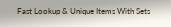Fast Lookup & Unique Items With Sets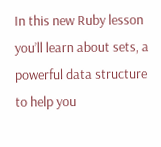In this new Ruby lesson you’ll learn about sets, a powerful data structure to help you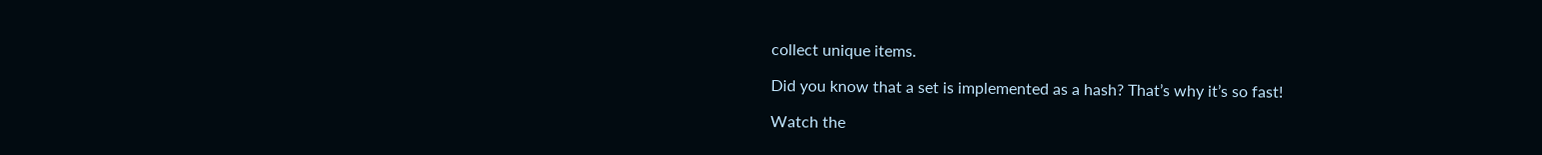collect unique items.

Did you know that a set is implemented as a hash? That’s why it’s so fast!

Watch the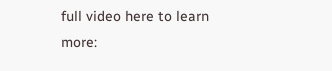full video here to learn more: